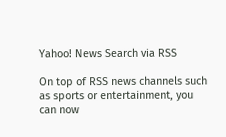Yahoo! News Search via RSS

On top of RSS news channels such as sports or entertainment, you can now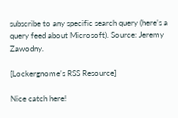subscribe to any specific search query (here’s a query feed about Microsoft). Source: Jeremy Zawodny.

[Lockergnome’s RSS Resource]

Nice catch here!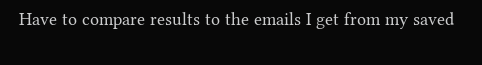Have to compare results to the emails I get from my saved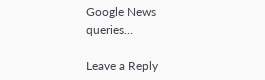Google News queries…

Leave a Reply